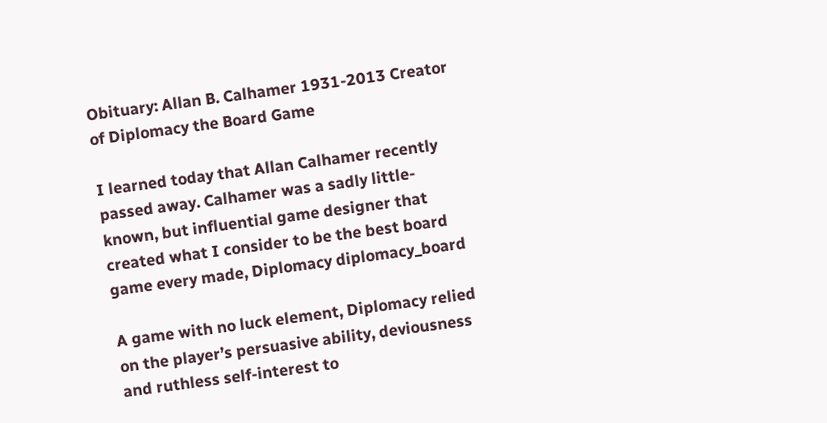Obituary: Allan B. Calhamer 1931-2013 Creator of Diplomacy the Board Game

I learned today that Allan Calhamer recently passed away. Calhamer was a sadly little-known, but influential game designer that created what I consider to be the best board game every made, Diplomacy diplomacy_board

A game with no luck element, Diplomacy relied on the player’s persuasive ability, deviousness and ruthless self-interest to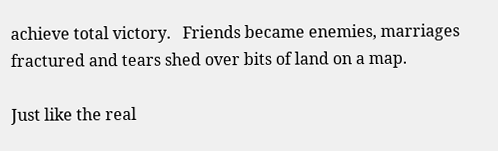achieve total victory.   Friends became enemies, marriages fractured and tears shed over bits of land on a map.

Just like the real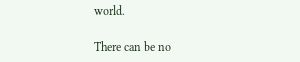world.

There can be no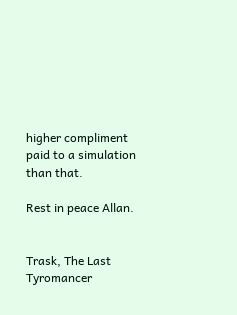higher compliment paid to a simulation than that.

Rest in peace Allan.


Trask, The Last Tyromancer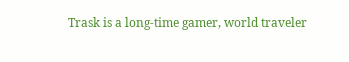Trask is a long-time gamer, world traveler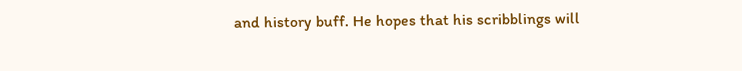and history buff. He hopes that his scribblings will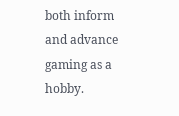both inform and advance gaming as a hobby.